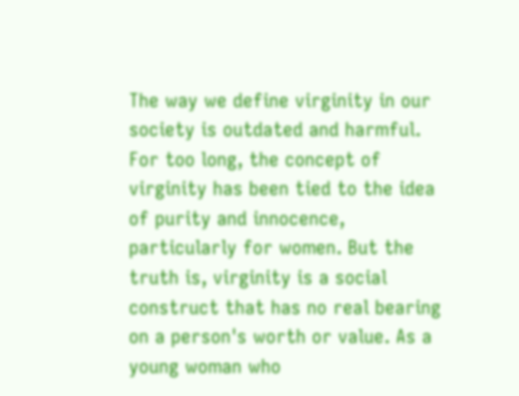The way we define virginity in our society is outdated and harmful. For too long, the concept of virginity has been tied to the idea of purity and innocence, particularly for women. But the truth is, virginity is a social construct that has no real bearing on a person's worth or value. As a young woman who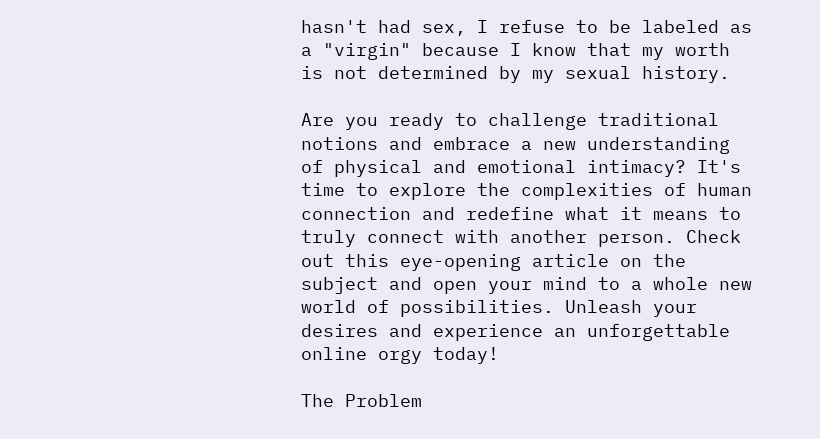hasn't had sex, I refuse to be labeled as a "virgin" because I know that my worth is not determined by my sexual history.

Are you ready to challenge traditional notions and embrace a new understanding of physical and emotional intimacy? It's time to explore the complexities of human connection and redefine what it means to truly connect with another person. Check out this eye-opening article on the subject and open your mind to a whole new world of possibilities. Unleash your desires and experience an unforgettable online orgy today!

The Problem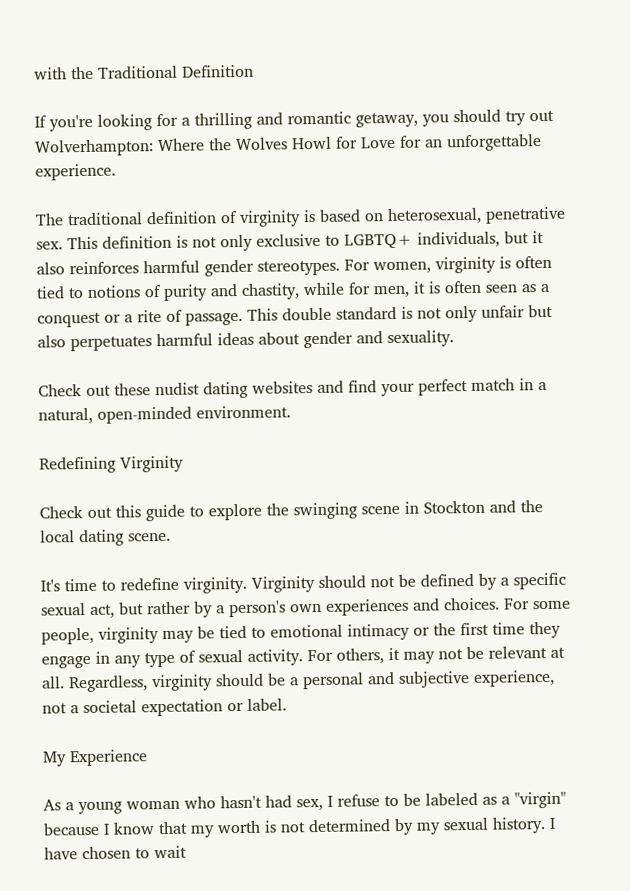with the Traditional Definition

If you're looking for a thrilling and romantic getaway, you should try out Wolverhampton: Where the Wolves Howl for Love for an unforgettable experience.

The traditional definition of virginity is based on heterosexual, penetrative sex. This definition is not only exclusive to LGBTQ+ individuals, but it also reinforces harmful gender stereotypes. For women, virginity is often tied to notions of purity and chastity, while for men, it is often seen as a conquest or a rite of passage. This double standard is not only unfair but also perpetuates harmful ideas about gender and sexuality.

Check out these nudist dating websites and find your perfect match in a natural, open-minded environment.

Redefining Virginity

Check out this guide to explore the swinging scene in Stockton and the local dating scene.

It's time to redefine virginity. Virginity should not be defined by a specific sexual act, but rather by a person's own experiences and choices. For some people, virginity may be tied to emotional intimacy or the first time they engage in any type of sexual activity. For others, it may not be relevant at all. Regardless, virginity should be a personal and subjective experience, not a societal expectation or label.

My Experience

As a young woman who hasn't had sex, I refuse to be labeled as a "virgin" because I know that my worth is not determined by my sexual history. I have chosen to wait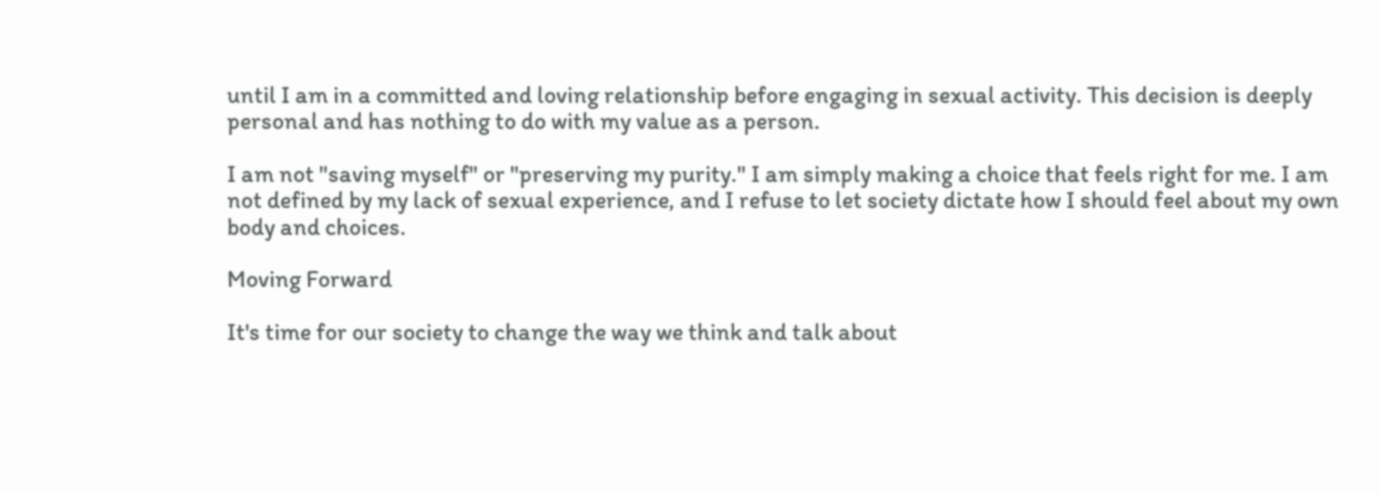until I am in a committed and loving relationship before engaging in sexual activity. This decision is deeply personal and has nothing to do with my value as a person.

I am not "saving myself" or "preserving my purity." I am simply making a choice that feels right for me. I am not defined by my lack of sexual experience, and I refuse to let society dictate how I should feel about my own body and choices.

Moving Forward

It's time for our society to change the way we think and talk about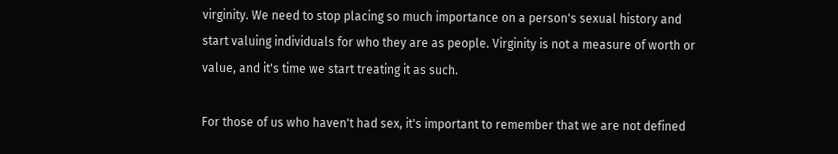virginity. We need to stop placing so much importance on a person's sexual history and start valuing individuals for who they are as people. Virginity is not a measure of worth or value, and it's time we start treating it as such.

For those of us who haven't had sex, it's important to remember that we are not defined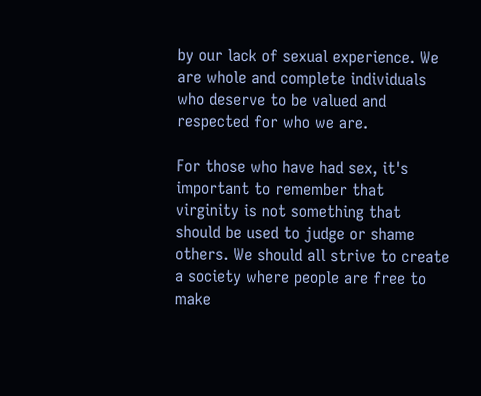by our lack of sexual experience. We are whole and complete individuals who deserve to be valued and respected for who we are.

For those who have had sex, it's important to remember that virginity is not something that should be used to judge or shame others. We should all strive to create a society where people are free to make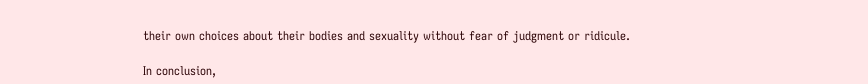their own choices about their bodies and sexuality without fear of judgment or ridicule.

In conclusion,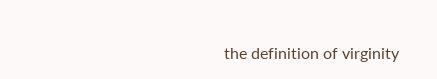the definition of virginity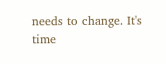needs to change. It's time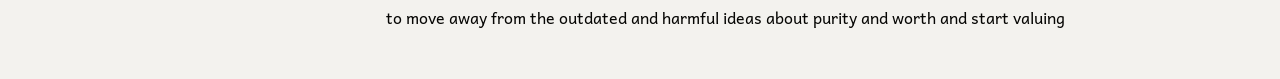to move away from the outdated and harmful ideas about purity and worth and start valuing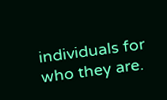individuals for who they are.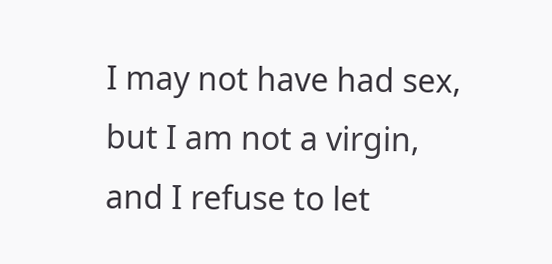I may not have had sex, but I am not a virgin, and I refuse to let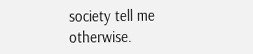society tell me otherwise.